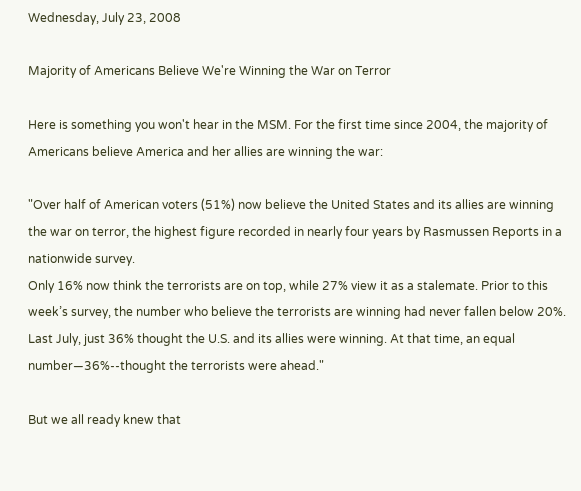Wednesday, July 23, 2008

Majority of Americans Believe We're Winning the War on Terror

Here is something you won't hear in the MSM. For the first time since 2004, the majority of Americans believe America and her allies are winning the war:

"Over half of American voters (51%) now believe the United States and its allies are winning the war on terror, the highest figure recorded in nearly four years by Rasmussen Reports in a nationwide survey.
Only 16% now think the terrorists are on top, while 27% view it as a stalemate. Prior to this week’s survey, the number who believe the terrorists are winning had never fallen below 20%.
Last July, just 36% thought the U.S. and its allies were winning. At that time, an equal number—36%--thought the terrorists were ahead."

But we all ready knew that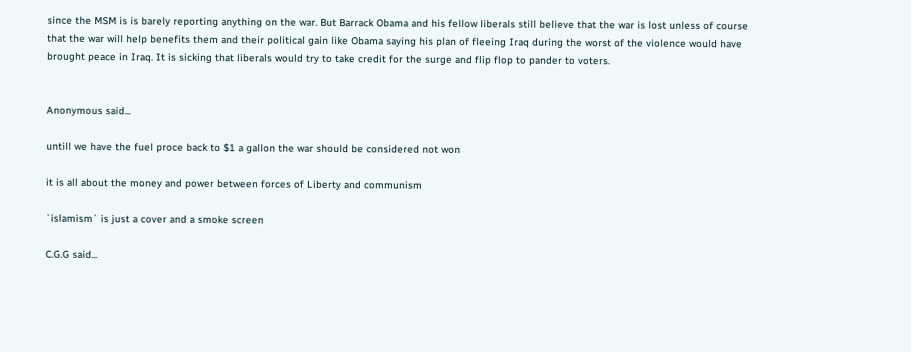since the MSM is is barely reporting anything on the war. But Barrack Obama and his fellow liberals still believe that the war is lost unless of course that the war will help benefits them and their political gain like Obama saying his plan of fleeing Iraq during the worst of the violence would have brought peace in Iraq. It is sicking that liberals would try to take credit for the surge and flip flop to pander to voters.


Anonymous said...

untill we have the fuel proce back to $1 a gallon the war should be considered not won

it is all about the money and power between forces of Liberty and communism

`islamism` is just a cover and a smoke screen

C.G.G said...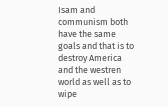Isam and communism both have the same goals and that is to destroy America and the westren world as well as to wipe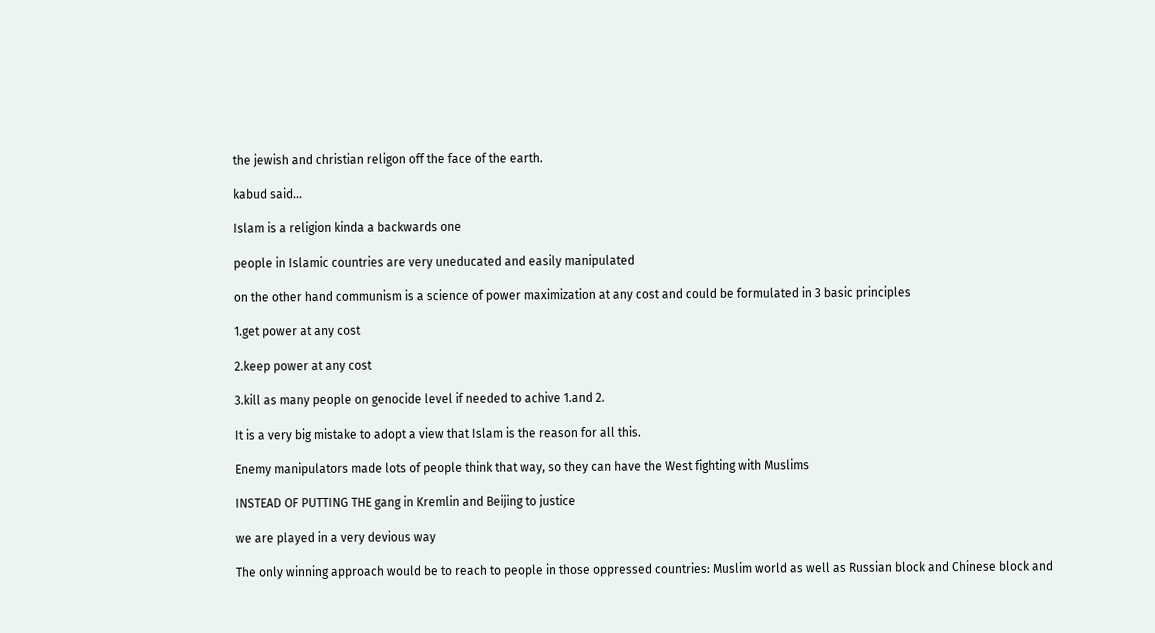the jewish and christian religon off the face of the earth.

kabud said...

Islam is a religion kinda a backwards one

people in Islamic countries are very uneducated and easily manipulated

on the other hand communism is a science of power maximization at any cost and could be formulated in 3 basic principles

1.get power at any cost

2.keep power at any cost

3.kill as many people on genocide level if needed to achive 1.and 2.

It is a very big mistake to adopt a view that Islam is the reason for all this.

Enemy manipulators made lots of people think that way, so they can have the West fighting with Muslims

INSTEAD OF PUTTING THE gang in Kremlin and Beijing to justice

we are played in a very devious way

The only winning approach would be to reach to people in those oppressed countries: Muslim world as well as Russian block and Chinese block and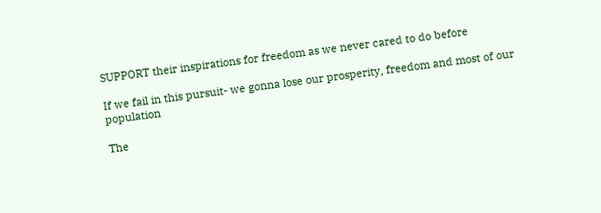SUPPORT their inspirations for freedom as we never cared to do before

If we fail in this pursuit- we gonna lose our prosperity, freedom and most of our population

The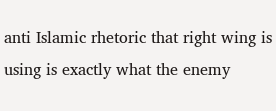anti Islamic rhetoric that right wing is using is exactly what the enemy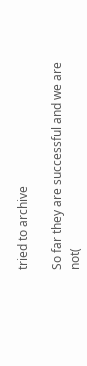tried to archive

So far they are successful and we are not(